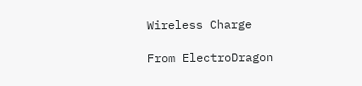Wireless Charge

From ElectroDragon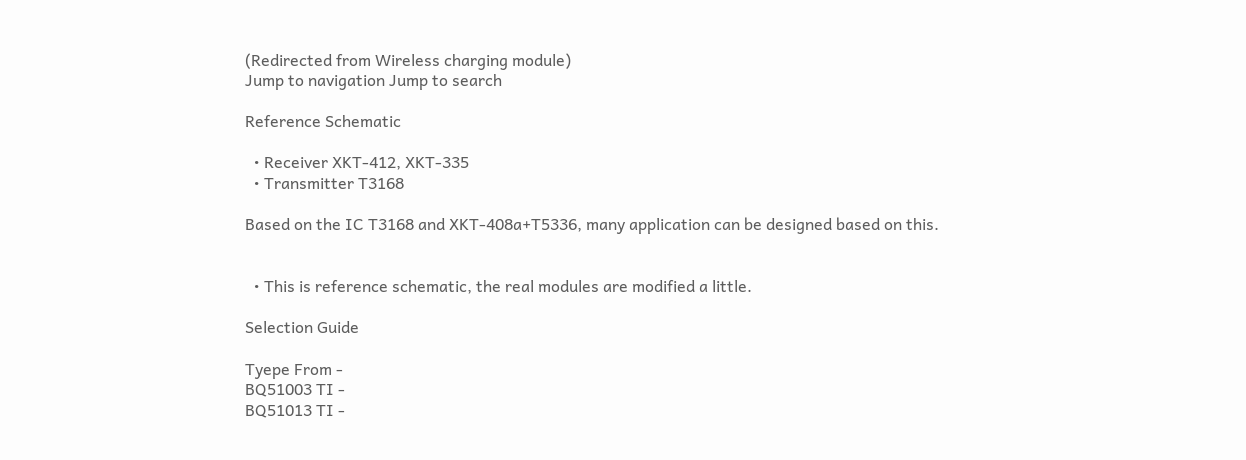(Redirected from Wireless charging module)
Jump to navigation Jump to search

Reference Schematic

  • Receiver XKT-412, XKT-335
  • Transmitter T3168

Based on the IC T3168 and XKT-408a+T5336, many application can be designed based on this.


  • This is reference schematic, the real modules are modified a little.

Selection Guide

Tyepe From -
BQ51003 TI -
BQ51013 TI -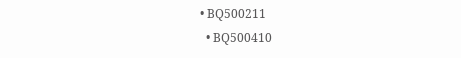• BQ500211
  • BQ500410